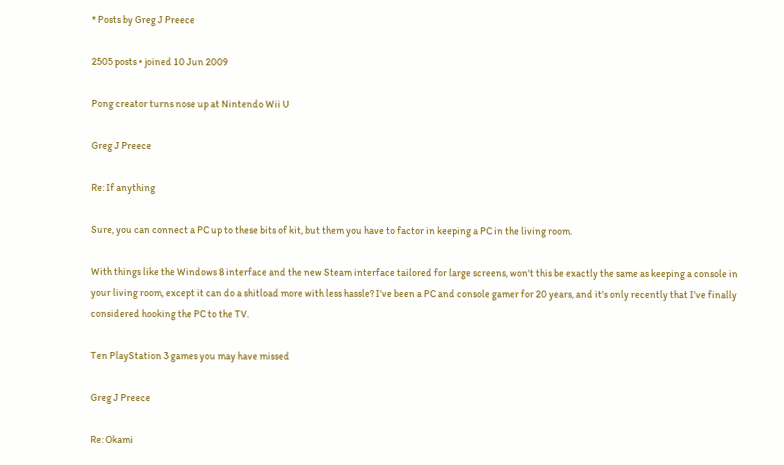* Posts by Greg J Preece

2505 posts • joined 10 Jun 2009

Pong creator turns nose up at Nintendo Wii U

Greg J Preece

Re: If anything

Sure, you can connect a PC up to these bits of kit, but them you have to factor in keeping a PC in the living room.

With things like the Windows 8 interface and the new Steam interface tailored for large screens, won't this be exactly the same as keeping a console in your living room, except it can do a shitload more with less hassle? I've been a PC and console gamer for 20 years, and it's only recently that I've finally considered hooking the PC to the TV.

Ten PlayStation 3 games you may have missed

Greg J Preece

Re: Okami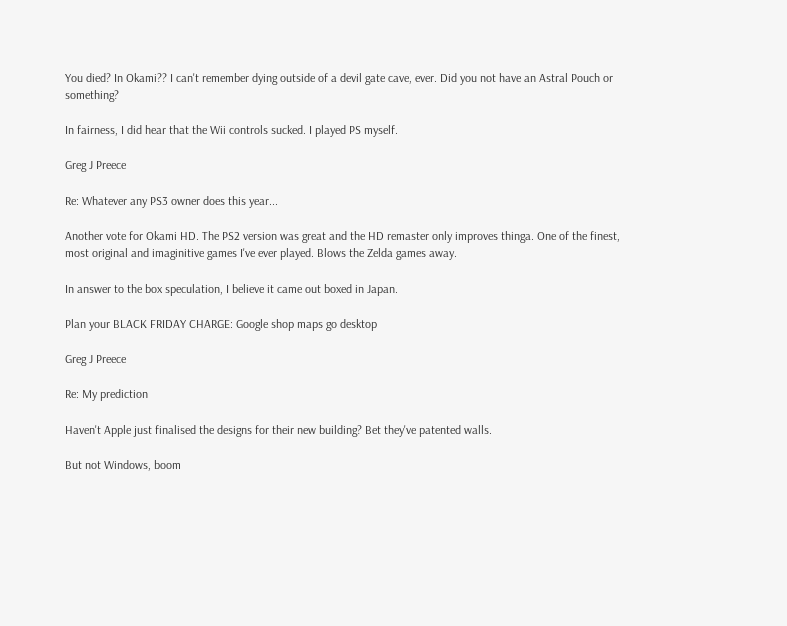You died? In Okami?? I can't remember dying outside of a devil gate cave, ever. Did you not have an Astral Pouch or something?

In fairness, I did hear that the Wii controls sucked. I played PS myself.

Greg J Preece

Re: Whatever any PS3 owner does this year...

Another vote for Okami HD. The PS2 version was great and the HD remaster only improves thinga. One of the finest, most original and imaginitive games I've ever played. Blows the Zelda games away.

In answer to the box speculation, I believe it came out boxed in Japan.

Plan your BLACK FRIDAY CHARGE: Google shop maps go desktop

Greg J Preece

Re: My prediction

Haven't Apple just finalised the designs for their new building? Bet they've patented walls.

But not Windows, boom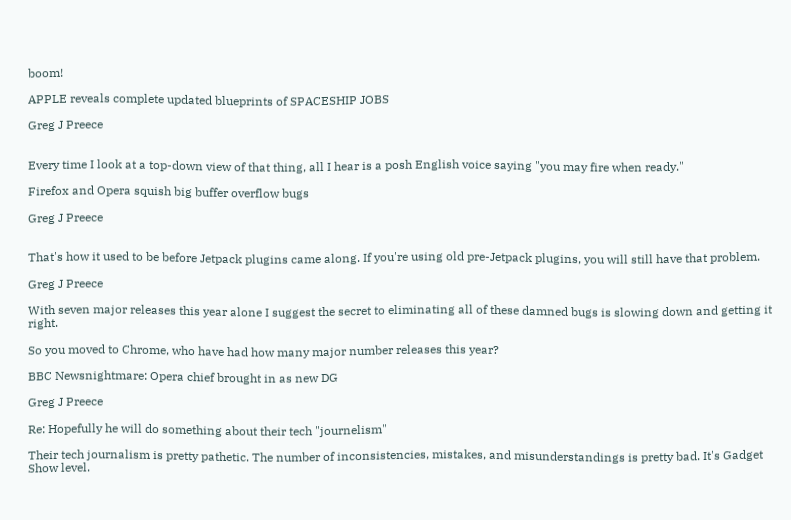boom!

APPLE reveals complete updated blueprints of SPACESHIP JOBS

Greg J Preece


Every time I look at a top-down view of that thing, all I hear is a posh English voice saying "you may fire when ready."

Firefox and Opera squish big buffer overflow bugs

Greg J Preece


That's how it used to be before Jetpack plugins came along. If you're using old pre-Jetpack plugins, you will still have that problem.

Greg J Preece

With seven major releases this year alone I suggest the secret to eliminating all of these damned bugs is slowing down and getting it right.

So you moved to Chrome, who have had how many major number releases this year?

BBC Newsnightmare: Opera chief brought in as new DG

Greg J Preece

Re: Hopefully he will do something about their tech "journelism"

Their tech journalism is pretty pathetic. The number of inconsistencies, mistakes, and misunderstandings is pretty bad. It's Gadget Show level.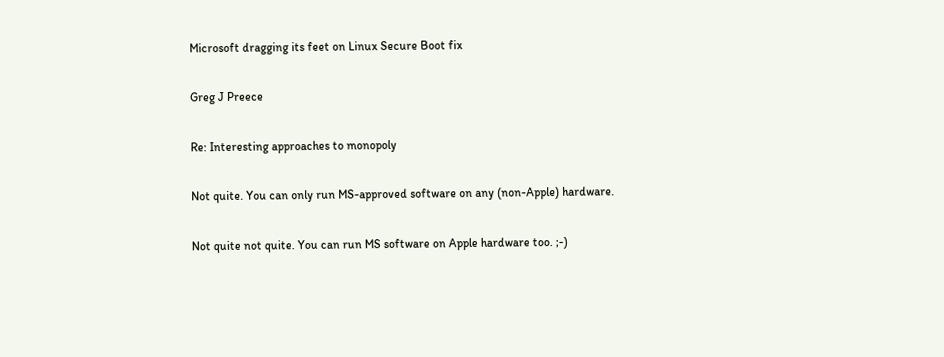Microsoft dragging its feet on Linux Secure Boot fix

Greg J Preece

Re: Interesting approaches to monopoly

Not quite. You can only run MS-approved software on any (non-Apple) hardware.

Not quite not quite. You can run MS software on Apple hardware too. ;-)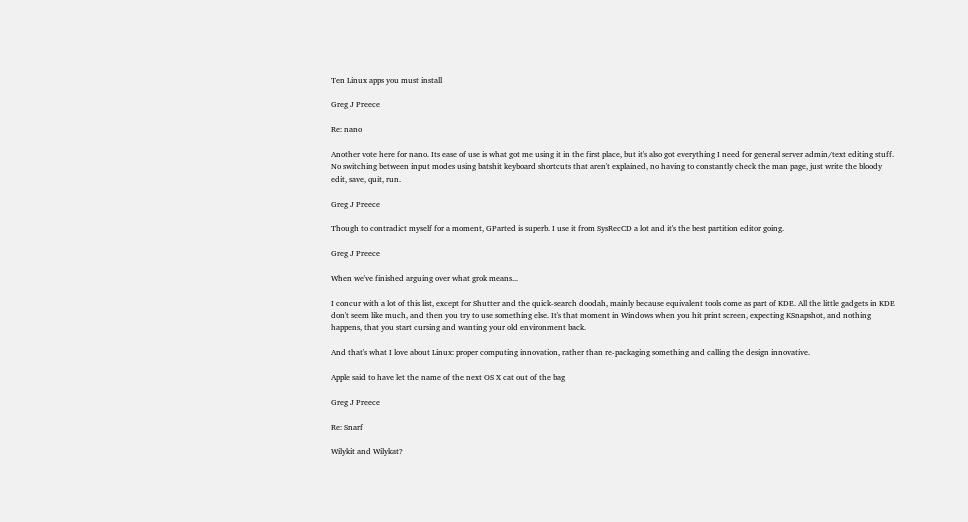Ten Linux apps you must install

Greg J Preece

Re: nano

Another vote here for nano. Its ease of use is what got me using it in the first place, but it's also got everything I need for general server admin/text editing stuff. No switching between input modes using batshit keyboard shortcuts that aren't explained, no having to constantly check the man page, just write the bloody edit, save, quit, run.

Greg J Preece

Though to contradict myself for a moment, GParted is superb. I use it from SysRecCD a lot and it's the best partition editor going.

Greg J Preece

When we've finished arguing over what grok means...

I concur with a lot of this list, except for Shutter and the quick-search doodah, mainly because equivalent tools come as part of KDE. All the little gadgets in KDE don't seem like much, and then you try to use something else. It's that moment in Windows when you hit print screen, expecting KSnapshot, and nothing happens, that you start cursing and wanting your old environment back.

And that's what I love about Linux: proper computing innovation, rather than re-packaging something and calling the design innovative.

Apple said to have let the name of the next OS X cat out of the bag

Greg J Preece

Re: Snarf

Wilykit and Wilykat?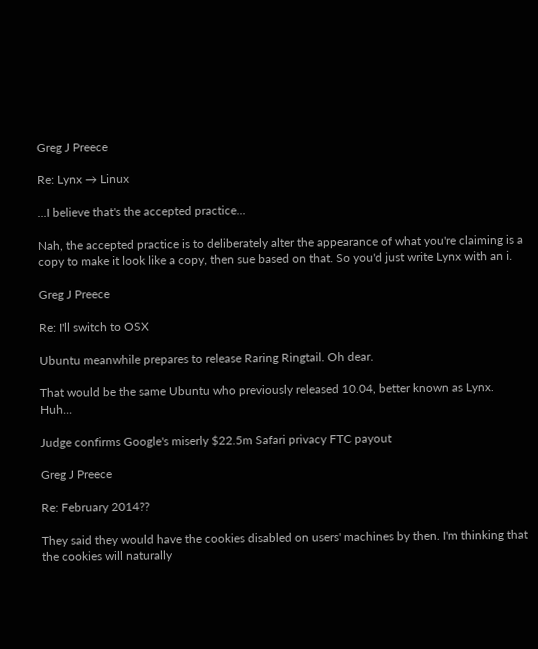Greg J Preece

Re: Lynx → Linux

...I believe that's the accepted practice...

Nah, the accepted practice is to deliberately alter the appearance of what you're claiming is a copy to make it look like a copy, then sue based on that. So you'd just write Lynx with an i.

Greg J Preece

Re: I'll switch to OSX

Ubuntu meanwhile prepares to release Raring Ringtail. Oh dear.

That would be the same Ubuntu who previously released 10.04, better known as Lynx. Huh...

Judge confirms Google's miserly $22.5m Safari privacy FTC payout

Greg J Preece

Re: February 2014??

They said they would have the cookies disabled on users' machines by then. I'm thinking that the cookies will naturally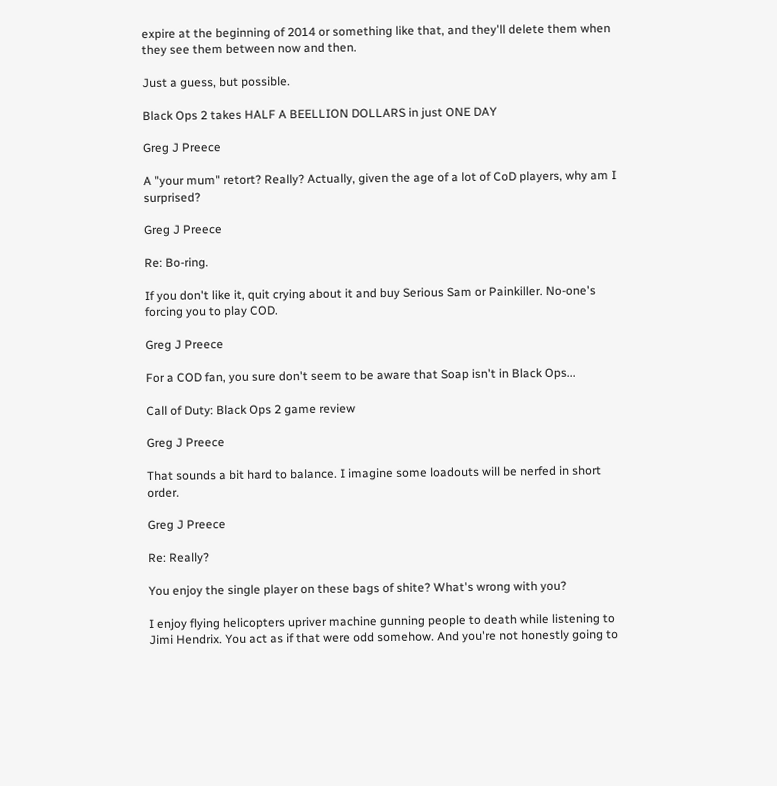expire at the beginning of 2014 or something like that, and they'll delete them when they see them between now and then.

Just a guess, but possible.

Black Ops 2 takes HALF A BEELLION DOLLARS in just ONE DAY

Greg J Preece

A "your mum" retort? Really? Actually, given the age of a lot of CoD players, why am I surprised?

Greg J Preece

Re: Bo-ring.

If you don't like it, quit crying about it and buy Serious Sam or Painkiller. No-one's forcing you to play COD.

Greg J Preece

For a COD fan, you sure don't seem to be aware that Soap isn't in Black Ops...

Call of Duty: Black Ops 2 game review

Greg J Preece

That sounds a bit hard to balance. I imagine some loadouts will be nerfed in short order.

Greg J Preece

Re: Really?

You enjoy the single player on these bags of shite? What's wrong with you?

I enjoy flying helicopters upriver machine gunning people to death while listening to Jimi Hendrix. You act as if that were odd somehow. And you're not honestly going to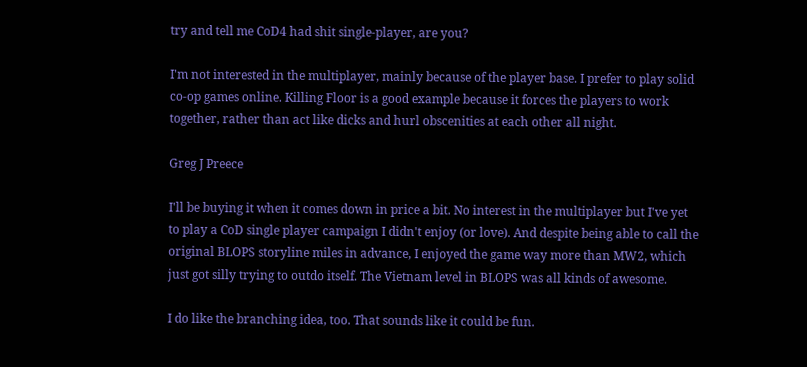try and tell me CoD4 had shit single-player, are you?

I'm not interested in the multiplayer, mainly because of the player base. I prefer to play solid co-op games online. Killing Floor is a good example because it forces the players to work together, rather than act like dicks and hurl obscenities at each other all night.

Greg J Preece

I'll be buying it when it comes down in price a bit. No interest in the multiplayer but I've yet to play a CoD single player campaign I didn't enjoy (or love). And despite being able to call the original BLOPS storyline miles in advance, I enjoyed the game way more than MW2, which just got silly trying to outdo itself. The Vietnam level in BLOPS was all kinds of awesome.

I do like the branching idea, too. That sounds like it could be fun.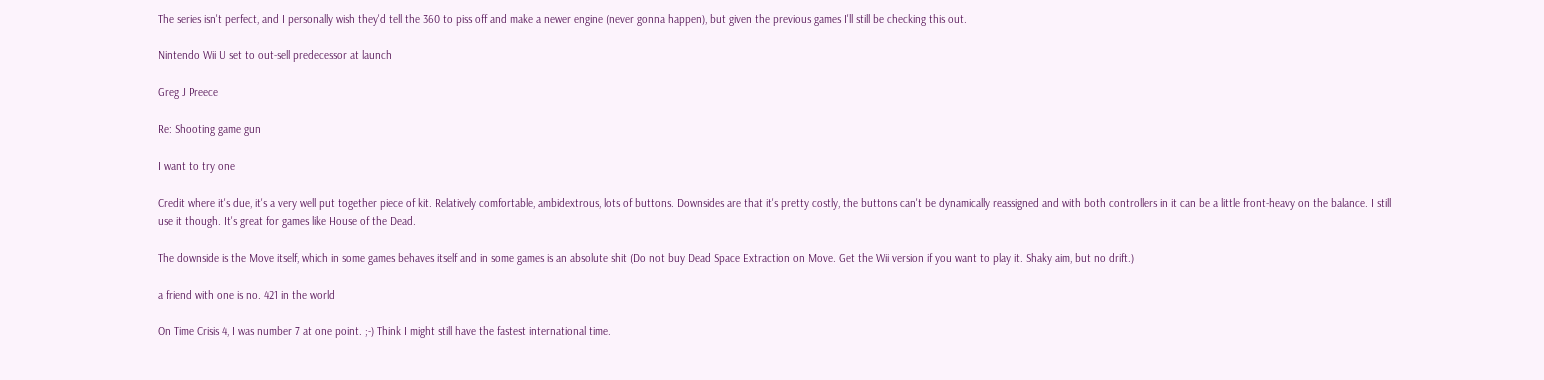The series isn't perfect, and I personally wish they'd tell the 360 to piss off and make a newer engine (never gonna happen), but given the previous games I'll still be checking this out.

Nintendo Wii U set to out-sell predecessor at launch

Greg J Preece

Re: Shooting game gun

I want to try one

Credit where it's due, it's a very well put together piece of kit. Relatively comfortable, ambidextrous, lots of buttons. Downsides are that it's pretty costly, the buttons can't be dynamically reassigned and with both controllers in it can be a little front-heavy on the balance. I still use it though. It's great for games like House of the Dead.

The downside is the Move itself, which in some games behaves itself and in some games is an absolute shit (Do not buy Dead Space Extraction on Move. Get the Wii version if you want to play it. Shaky aim, but no drift.)

a friend with one is no. 421 in the world

On Time Crisis 4, I was number 7 at one point. ;-) Think I might still have the fastest international time.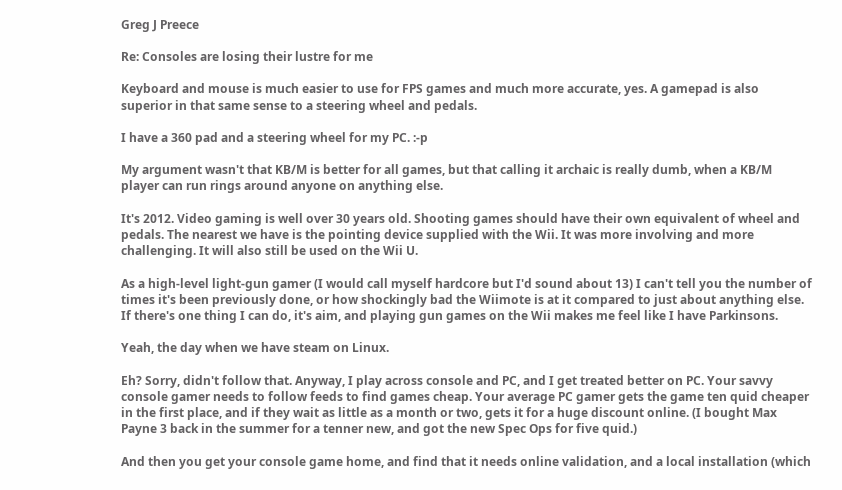Greg J Preece

Re: Consoles are losing their lustre for me

Keyboard and mouse is much easier to use for FPS games and much more accurate, yes. A gamepad is also superior in that same sense to a steering wheel and pedals.

I have a 360 pad and a steering wheel for my PC. :-p

My argument wasn't that KB/M is better for all games, but that calling it archaic is really dumb, when a KB/M player can run rings around anyone on anything else.

It's 2012. Video gaming is well over 30 years old. Shooting games should have their own equivalent of wheel and pedals. The nearest we have is the pointing device supplied with the Wii. It was more involving and more challenging. It will also still be used on the Wii U.

As a high-level light-gun gamer (I would call myself hardcore but I'd sound about 13) I can't tell you the number of times it's been previously done, or how shockingly bad the Wiimote is at it compared to just about anything else. If there's one thing I can do, it's aim, and playing gun games on the Wii makes me feel like I have Parkinsons.

Yeah, the day when we have steam on Linux.

Eh? Sorry, didn't follow that. Anyway, I play across console and PC, and I get treated better on PC. Your savvy console gamer needs to follow feeds to find games cheap. Your average PC gamer gets the game ten quid cheaper in the first place, and if they wait as little as a month or two, gets it for a huge discount online. (I bought Max Payne 3 back in the summer for a tenner new, and got the new Spec Ops for five quid.)

And then you get your console game home, and find that it needs online validation, and a local installation (which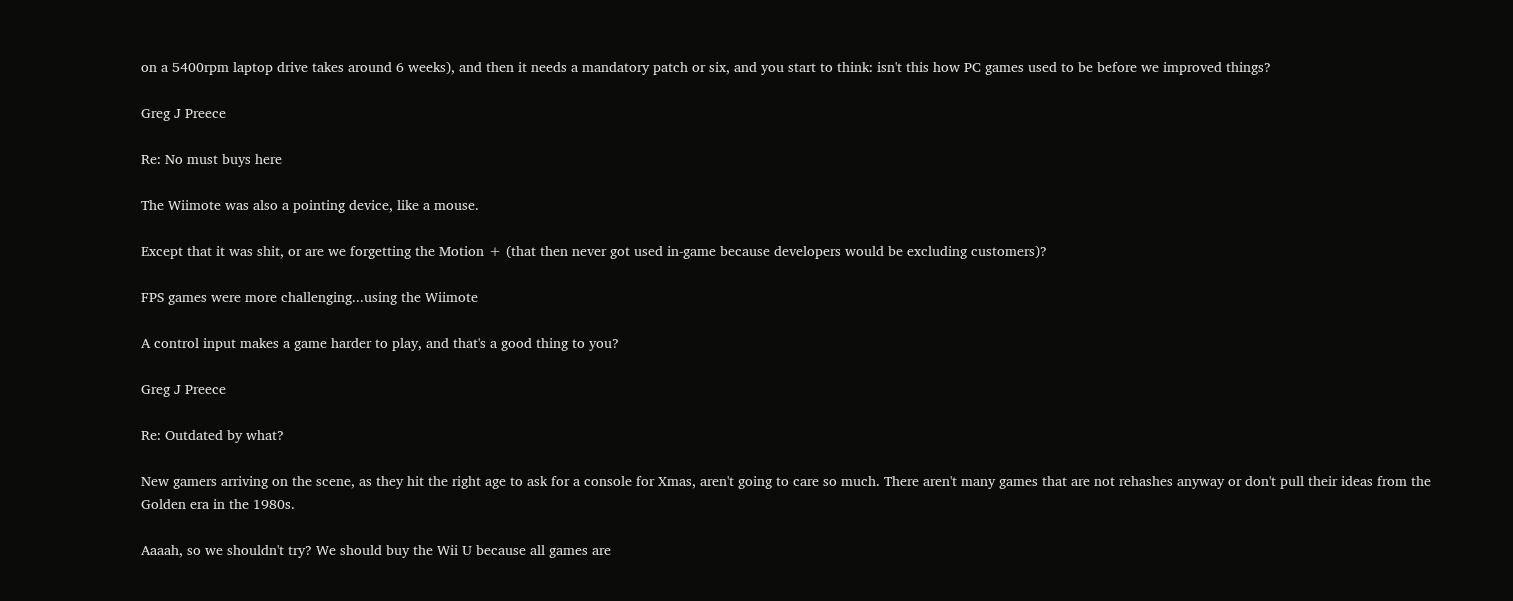on a 5400rpm laptop drive takes around 6 weeks), and then it needs a mandatory patch or six, and you start to think: isn't this how PC games used to be before we improved things?

Greg J Preece

Re: No must buys here

The Wiimote was also a pointing device, like a mouse.

Except that it was shit, or are we forgetting the Motion + (that then never got used in-game because developers would be excluding customers)?

FPS games were more challenging...using the Wiimote

A control input makes a game harder to play, and that's a good thing to you?

Greg J Preece

Re: Outdated by what?

New gamers arriving on the scene, as they hit the right age to ask for a console for Xmas, aren't going to care so much. There aren't many games that are not rehashes anyway or don't pull their ideas from the Golden era in the 1980s.

Aaaah, so we shouldn't try? We should buy the Wii U because all games are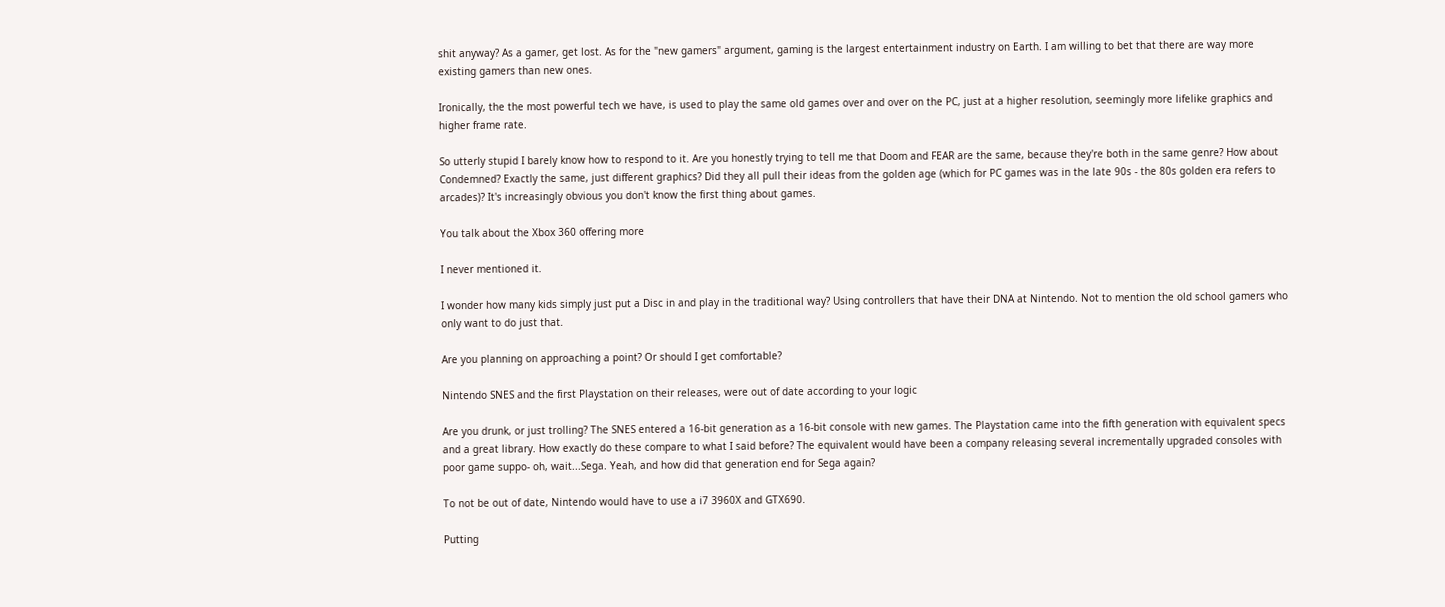shit anyway? As a gamer, get lost. As for the "new gamers" argument, gaming is the largest entertainment industry on Earth. I am willing to bet that there are way more existing gamers than new ones.

Ironically, the the most powerful tech we have, is used to play the same old games over and over on the PC, just at a higher resolution, seemingly more lifelike graphics and higher frame rate.

So utterly stupid I barely know how to respond to it. Are you honestly trying to tell me that Doom and FEAR are the same, because they're both in the same genre? How about Condemned? Exactly the same, just different graphics? Did they all pull their ideas from the golden age (which for PC games was in the late 90s - the 80s golden era refers to arcades)? It's increasingly obvious you don't know the first thing about games.

You talk about the Xbox 360 offering more

I never mentioned it.

I wonder how many kids simply just put a Disc in and play in the traditional way? Using controllers that have their DNA at Nintendo. Not to mention the old school gamers who only want to do just that.

Are you planning on approaching a point? Or should I get comfortable?

Nintendo SNES and the first Playstation on their releases, were out of date according to your logic

Are you drunk, or just trolling? The SNES entered a 16-bit generation as a 16-bit console with new games. The Playstation came into the fifth generation with equivalent specs and a great library. How exactly do these compare to what I said before? The equivalent would have been a company releasing several incrementally upgraded consoles with poor game suppo- oh, wait...Sega. Yeah, and how did that generation end for Sega again?

To not be out of date, Nintendo would have to use a i7 3960X and GTX690.

Putting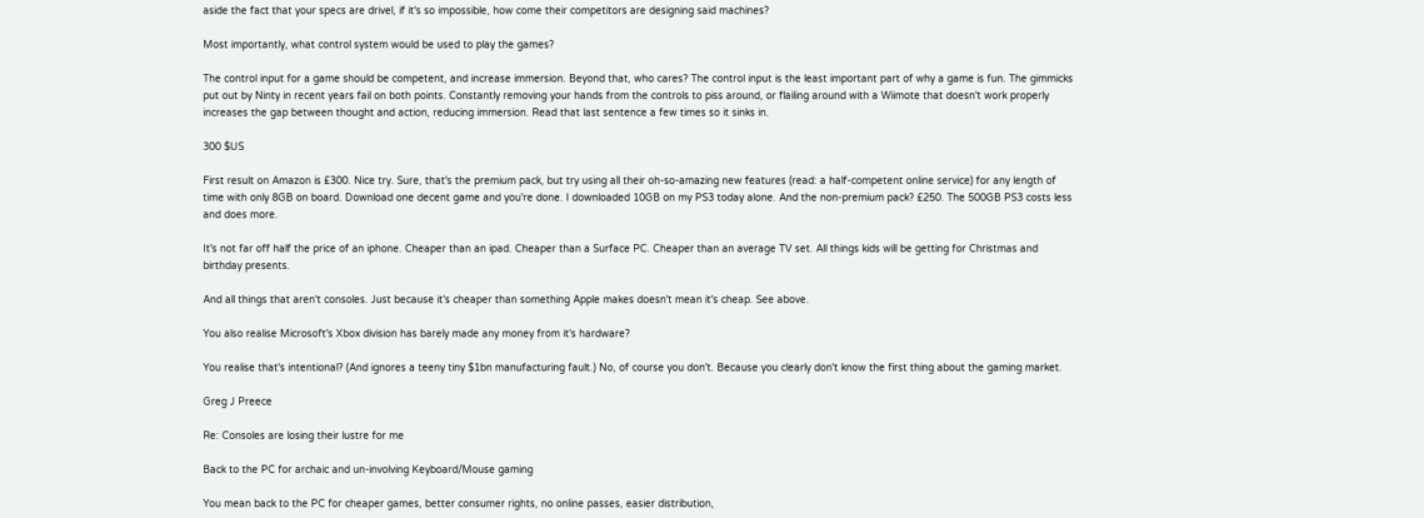aside the fact that your specs are drivel, if it's so impossible, how come their competitors are designing said machines?

Most importantly, what control system would be used to play the games?

The control input for a game should be competent, and increase immersion. Beyond that, who cares? The control input is the least important part of why a game is fun. The gimmicks put out by Ninty in recent years fail on both points. Constantly removing your hands from the controls to piss around, or flailing around with a Wiimote that doesn't work properly increases the gap between thought and action, reducing immersion. Read that last sentence a few times so it sinks in.

300 $US

First result on Amazon is £300. Nice try. Sure, that's the premium pack, but try using all their oh-so-amazing new features (read: a half-competent online service) for any length of time with only 8GB on board. Download one decent game and you're done. I downloaded 10GB on my PS3 today alone. And the non-premium pack? £250. The 500GB PS3 costs less and does more.

It's not far off half the price of an iphone. Cheaper than an ipad. Cheaper than a Surface PC. Cheaper than an average TV set. All things kids will be getting for Christmas and birthday presents.

And all things that aren't consoles. Just because it's cheaper than something Apple makes doesn't mean it's cheap. See above.

You also realise Microsoft's Xbox division has barely made any money from it's hardware?

You realise that's intentional? (And ignores a teeny tiny $1bn manufacturing fault.) No, of course you don't. Because you clearly don't know the first thing about the gaming market.

Greg J Preece

Re: Consoles are losing their lustre for me

Back to the PC for archaic and un-involving Keyboard/Mouse gaming

You mean back to the PC for cheaper games, better consumer rights, no online passes, easier distribution,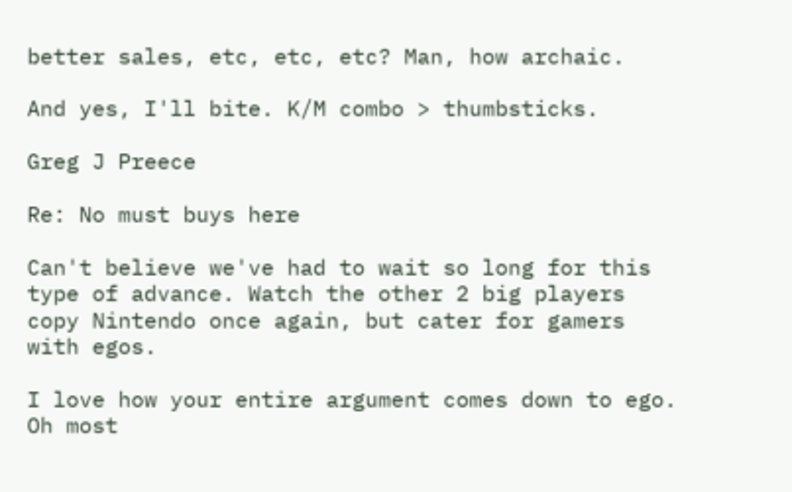better sales, etc, etc, etc? Man, how archaic.

And yes, I'll bite. K/M combo > thumbsticks.

Greg J Preece

Re: No must buys here

Can't believe we've had to wait so long for this type of advance. Watch the other 2 big players copy Nintendo once again, but cater for gamers with egos.

I love how your entire argument comes down to ego. Oh most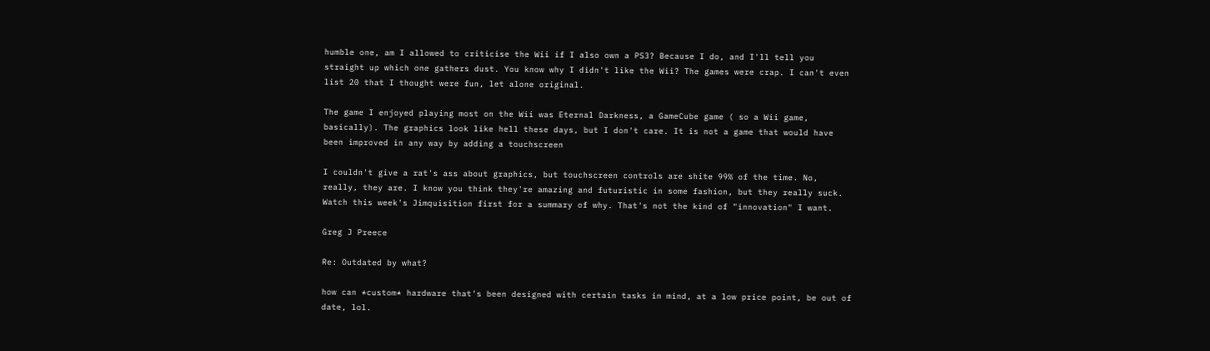humble one, am I allowed to criticise the Wii if I also own a PS3? Because I do, and I'll tell you straight up which one gathers dust. You know why I didn't like the Wii? The games were crap. I can't even list 20 that I thought were fun, let alone original.

The game I enjoyed playing most on the Wii was Eternal Darkness, a GameCube game ( so a Wii game, basically). The graphics look like hell these days, but I don't care. It is not a game that would have been improved in any way by adding a touchscreen

I couldn't give a rat's ass about graphics, but touchscreen controls are shite 99% of the time. No, really, they are. I know you think they're amazing and futuristic in some fashion, but they really suck. Watch this week's Jimquisition first for a summary of why. That's not the kind of "innovation" I want.

Greg J Preece

Re: Outdated by what?

how can *custom* hardware that's been designed with certain tasks in mind, at a low price point, be out of date, lol.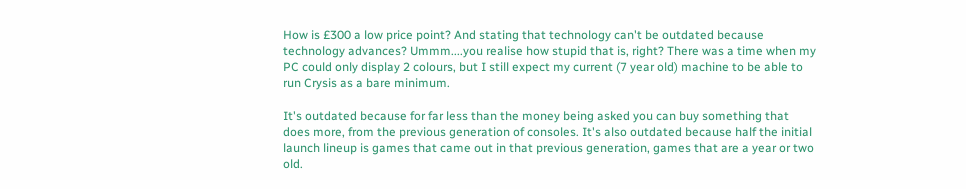How is £300 a low price point? And stating that technology can't be outdated because technology advances? Ummm....you realise how stupid that is, right? There was a time when my PC could only display 2 colours, but I still expect my current (7 year old) machine to be able to run Crysis as a bare minimum.

It's outdated because for far less than the money being asked you can buy something that does more, from the previous generation of consoles. It's also outdated because half the initial launch lineup is games that came out in that previous generation, games that are a year or two old.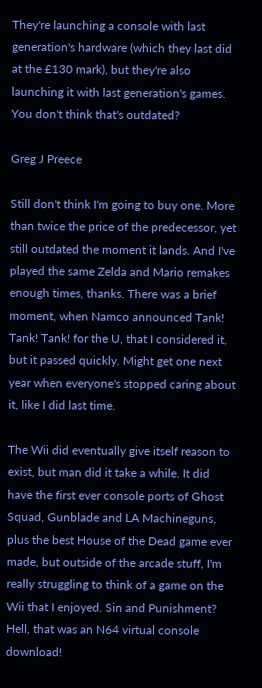They're launching a console with last generation's hardware (which they last did at the £130 mark), but they're also launching it with last generation's games. You don't think that's outdated?

Greg J Preece

Still don't think I'm going to buy one. More than twice the price of the predecessor, yet still outdated the moment it lands. And I've played the same Zelda and Mario remakes enough times, thanks. There was a brief moment, when Namco announced Tank! Tank! Tank! for the U, that I considered it, but it passed quickly. Might get one next year when everyone's stopped caring about it, like I did last time.

The Wii did eventually give itself reason to exist, but man did it take a while. It did have the first ever console ports of Ghost Squad, Gunblade and LA Machineguns, plus the best House of the Dead game ever made, but outside of the arcade stuff, I'm really struggling to think of a game on the Wii that I enjoyed. Sin and Punishment? Hell, that was an N64 virtual console download!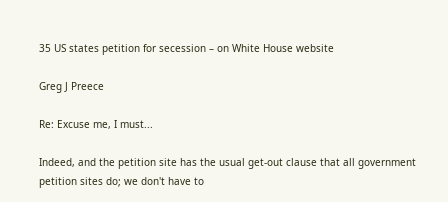35 US states petition for secession – on White House website

Greg J Preece

Re: Excuse me, I must...

Indeed, and the petition site has the usual get-out clause that all government petition sites do; we don't have to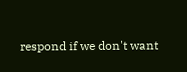respond if we don't want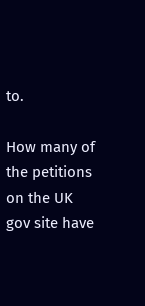to.

How many of the petitions on the UK gov site have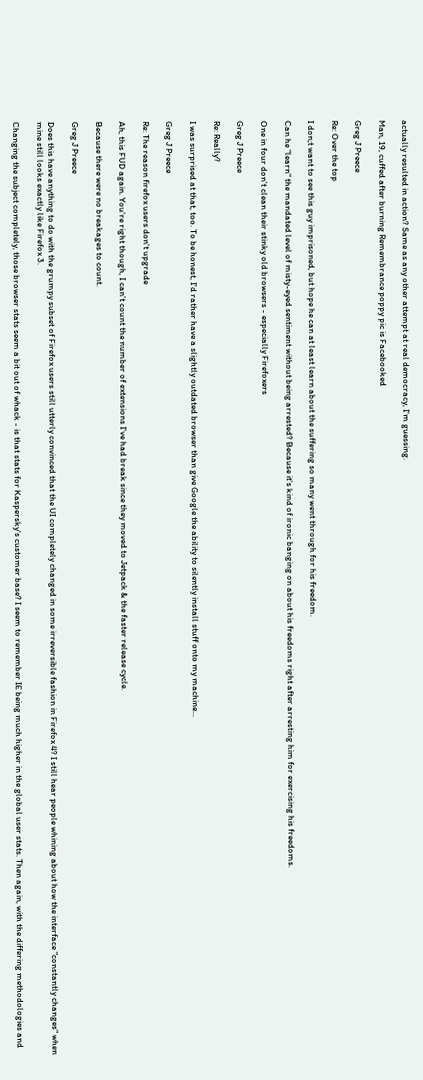actually resulted in action? Same as any other attempt at real democracy, I'm guessing.

Man, 19, cuffed after burning Remembrance poppy pic is Facebooked

Greg J Preece

Re: Over the top

I don;t want to see this guy imprisoned, but hope he can at least learn about the suffering so many went through for his freedom.

Can he "learn" the mandated level of misty-eyed sentiment without being arrested? Because it's kind of ironic banging on about his freedoms right after arresting him for exercising his freedoms.

One in four don't clean their stinky old browsers - especially Firefoxers

Greg J Preece

Re: Really?

I was surprised at that, too. To be honest, I'd rather have a slightly outdated browser than give Google the ability to silently install stuff onto my machine...

Greg J Preece

Re: The reason firefox users don't upgrade

Ah, this FUD again. You're right though, I can't count the number of extensions I've had break since they moved to Jetpack & the faster release cycle.

Because there were no breakages to count.

Greg J Preece

Does this have anything to do with the grumpy subset of Firefox users still utterly convinced that the UI completely changed in some irreversible fashion in Firefox 4? I still hear people whining about how the interface "constantly changes" when mine still looks exactly like Firefox 3.

Changing the subject completely, those browser stats seem a bit out of whack - is that stats for Kaspersky's customer base? I seem to remember IE being much higher in the global user stats. Then again, with the differing methodologies and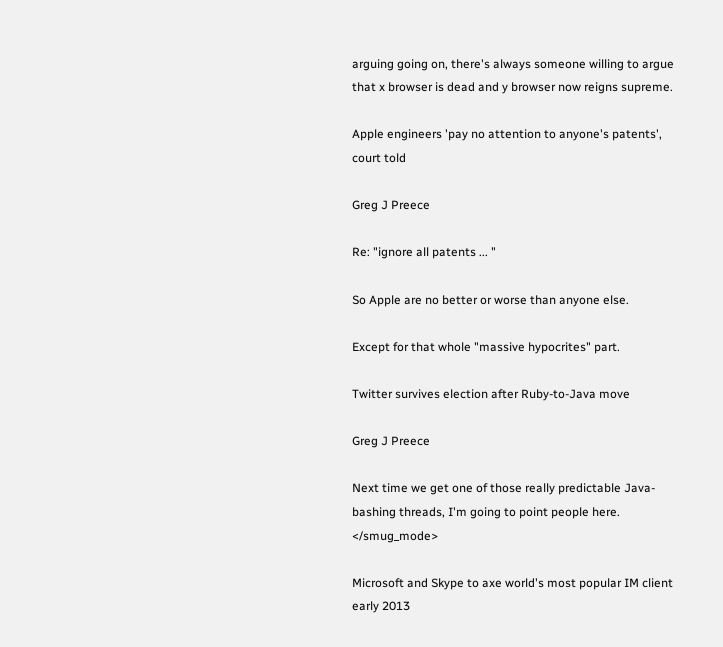arguing going on, there's always someone willing to argue that x browser is dead and y browser now reigns supreme.

Apple engineers 'pay no attention to anyone's patents', court told

Greg J Preece

Re: "ignore all patents ... "

So Apple are no better or worse than anyone else.

Except for that whole "massive hypocrites" part.

Twitter survives election after Ruby-to-Java move

Greg J Preece

Next time we get one of those really predictable Java-bashing threads, I'm going to point people here. </smug_mode>

Microsoft and Skype to axe world's most popular IM client early 2013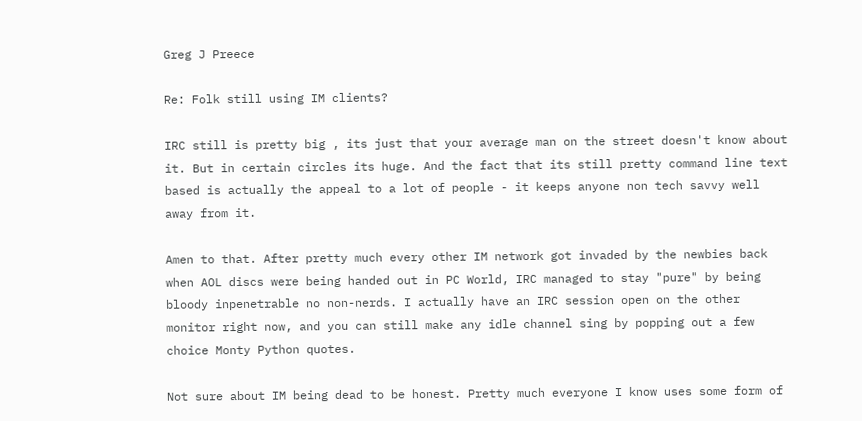Greg J Preece

Re: Folk still using IM clients?

IRC still is pretty big , its just that your average man on the street doesn't know about it. But in certain circles its huge. And the fact that its still pretty command line text based is actually the appeal to a lot of people - it keeps anyone non tech savvy well away from it.

Amen to that. After pretty much every other IM network got invaded by the newbies back when AOL discs were being handed out in PC World, IRC managed to stay "pure" by being bloody inpenetrable no non-nerds. I actually have an IRC session open on the other monitor right now, and you can still make any idle channel sing by popping out a few choice Monty Python quotes.

Not sure about IM being dead to be honest. Pretty much everyone I know uses some form of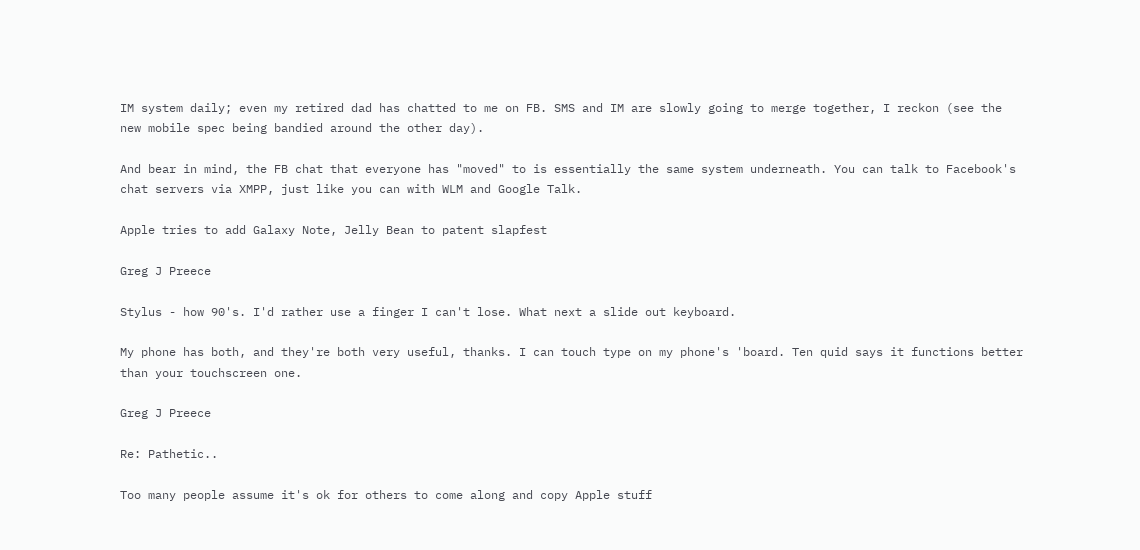IM system daily; even my retired dad has chatted to me on FB. SMS and IM are slowly going to merge together, I reckon (see the new mobile spec being bandied around the other day).

And bear in mind, the FB chat that everyone has "moved" to is essentially the same system underneath. You can talk to Facebook's chat servers via XMPP, just like you can with WLM and Google Talk.

Apple tries to add Galaxy Note, Jelly Bean to patent slapfest

Greg J Preece

Stylus - how 90's. I'd rather use a finger I can't lose. What next a slide out keyboard.

My phone has both, and they're both very useful, thanks. I can touch type on my phone's 'board. Ten quid says it functions better than your touchscreen one.

Greg J Preece

Re: Pathetic..

Too many people assume it's ok for others to come along and copy Apple stuff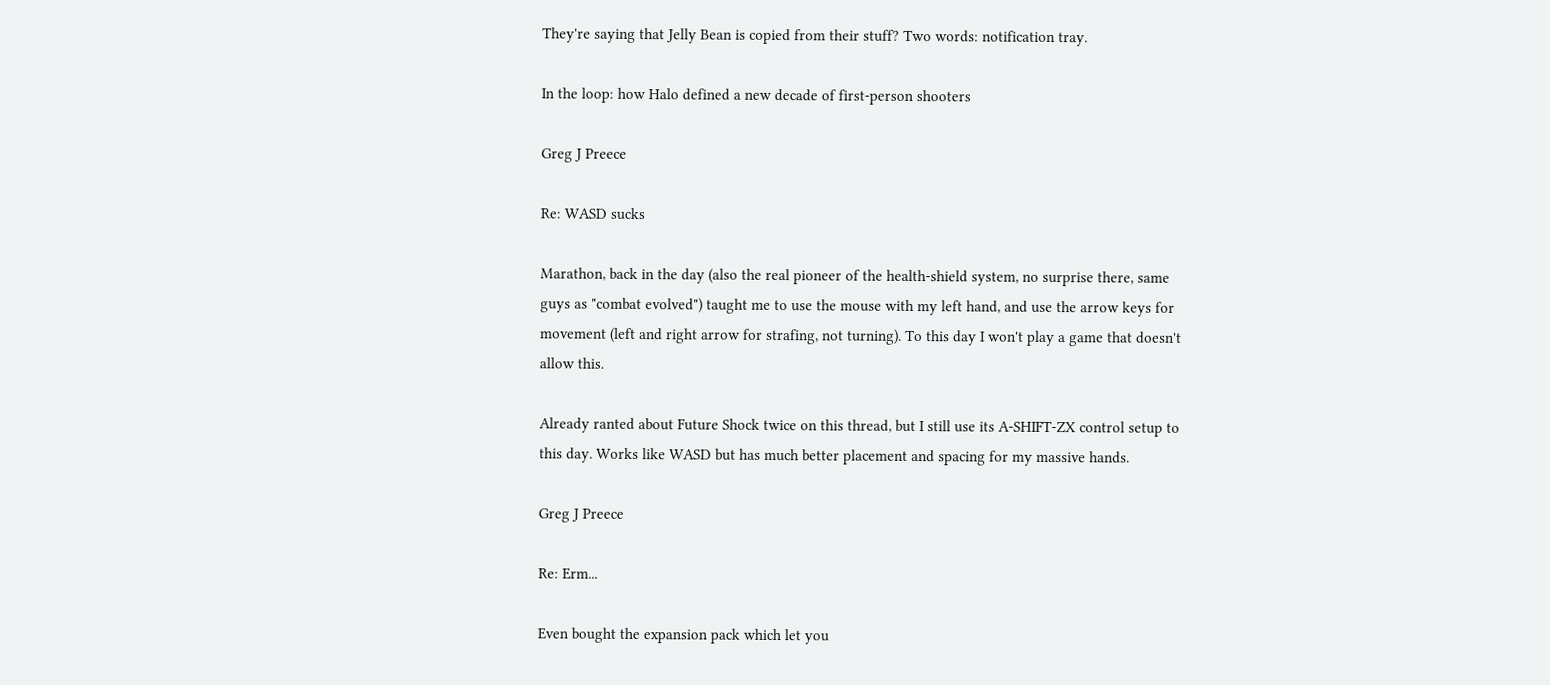They're saying that Jelly Bean is copied from their stuff? Two words: notification tray.

In the loop: how Halo defined a new decade of first-person shooters

Greg J Preece

Re: WASD sucks

Marathon, back in the day (also the real pioneer of the health-shield system, no surprise there, same guys as "combat evolved") taught me to use the mouse with my left hand, and use the arrow keys for movement (left and right arrow for strafing, not turning). To this day I won't play a game that doesn't allow this.

Already ranted about Future Shock twice on this thread, but I still use its A-SHIFT-ZX control setup to this day. Works like WASD but has much better placement and spacing for my massive hands.

Greg J Preece

Re: Erm...

Even bought the expansion pack which let you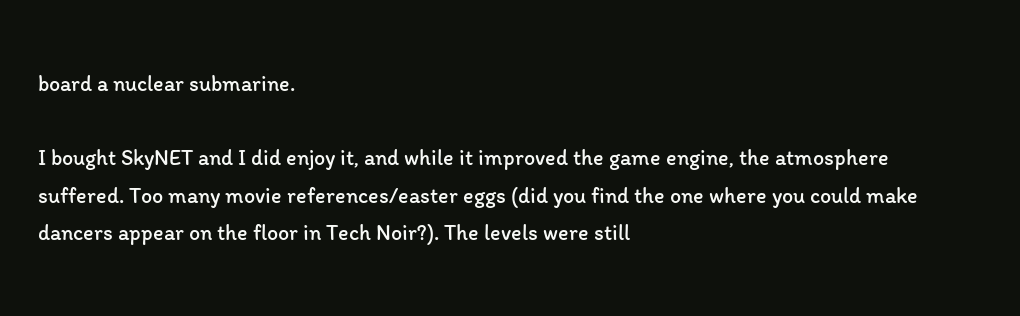board a nuclear submarine.

I bought SkyNET and I did enjoy it, and while it improved the game engine, the atmosphere suffered. Too many movie references/easter eggs (did you find the one where you could make dancers appear on the floor in Tech Noir?). The levels were still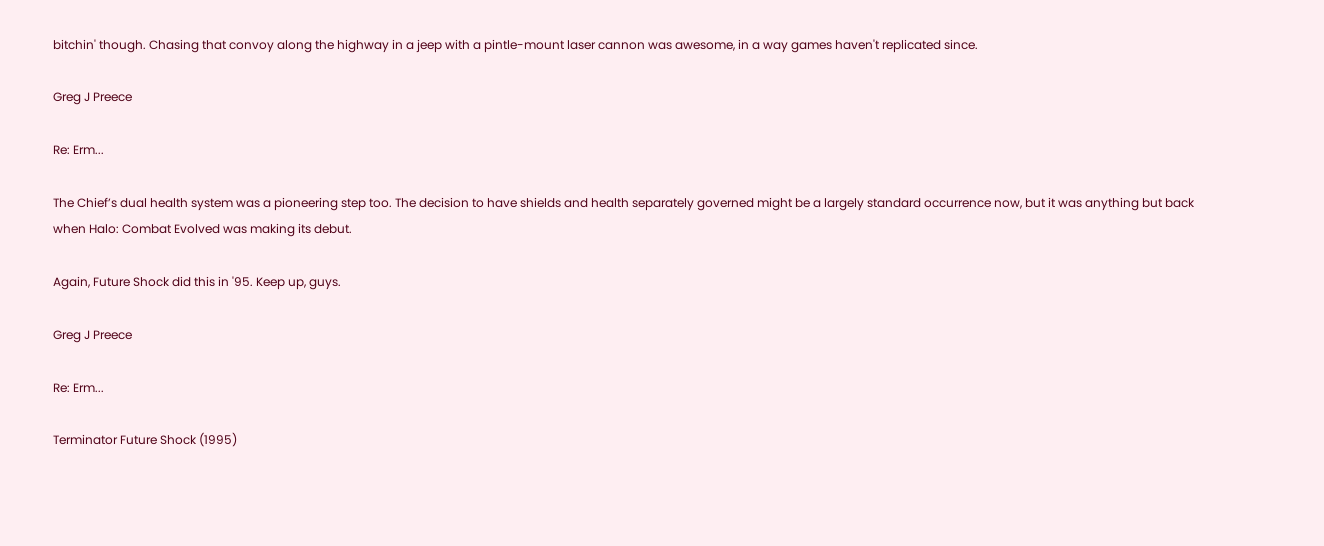bitchin' though. Chasing that convoy along the highway in a jeep with a pintle-mount laser cannon was awesome, in a way games haven't replicated since.

Greg J Preece

Re: Erm...

The Chief’s dual health system was a pioneering step too. The decision to have shields and health separately governed might be a largely standard occurrence now, but it was anything but back when Halo: Combat Evolved was making its debut.

Again, Future Shock did this in '95. Keep up, guys.

Greg J Preece

Re: Erm...

Terminator Future Shock (1995)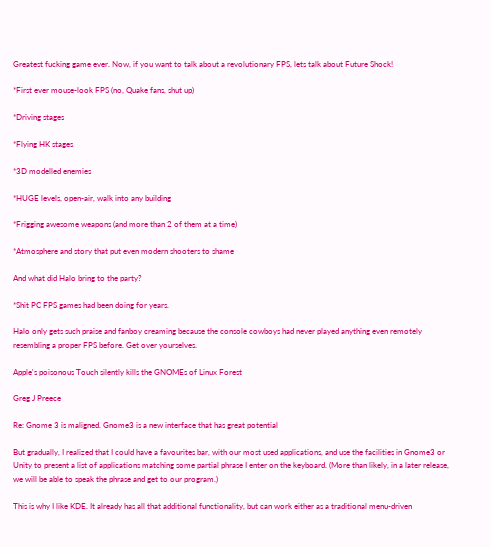Greatest fucking game ever. Now, if you want to talk about a revolutionary FPS, lets talk about Future Shock!

*First ever mouse-look FPS (no, Quake fans, shut up)

*Driving stages

*Flying HK stages

*3D modelled enemies

*HUGE levels, open-air, walk into any building

*Frigging awesome weapons (and more than 2 of them at a time)

*Atmosphere and story that put even modern shooters to shame

And what did Halo bring to the party?

*Shit PC FPS games had been doing for years.

Halo only gets such praise and fanboy creaming because the console cowboys had never played anything even remotely resembling a proper FPS before. Get over yourselves.

Apple's poisonous Touch silently kills the GNOMEs of Linux Forest

Greg J Preece

Re: Gnome 3 is maligned. Gnome3 is a new interface that has great potential

But gradually, I realized that I could have a favourites bar, with our most used applications, and use the facilities in Gnome3 or Unity to present a list of applications matching some partial phrase I enter on the keyboard. (More than likely, in a later release, we will be able to speak the phrase and get to our program.)

This is why I like KDE. It already has all that additional functionality, but can work either as a traditional menu-driven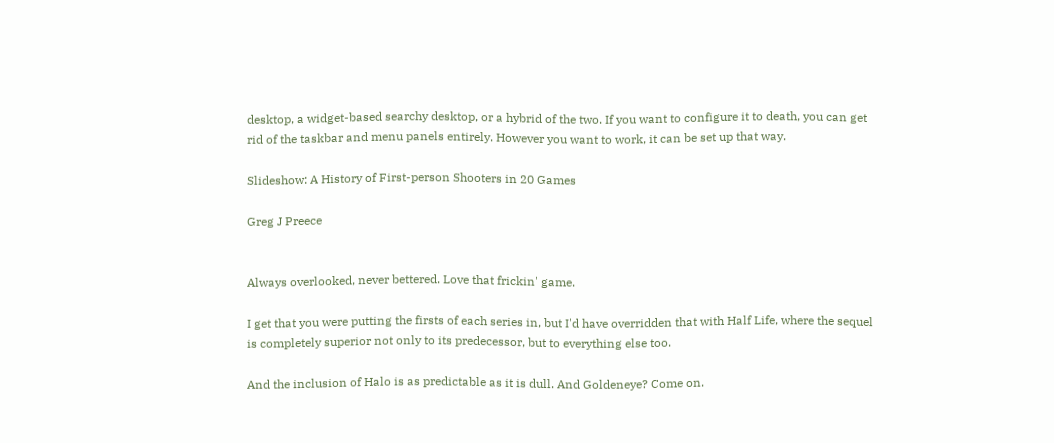desktop, a widget-based searchy desktop, or a hybrid of the two. If you want to configure it to death, you can get rid of the taskbar and menu panels entirely. However you want to work, it can be set up that way.

Slideshow: A History of First-person Shooters in 20 Games

Greg J Preece


Always overlooked, never bettered. Love that frickin' game.

I get that you were putting the firsts of each series in, but I'd have overridden that with Half Life, where the sequel is completely superior not only to its predecessor, but to everything else too.

And the inclusion of Halo is as predictable as it is dull. And Goldeneye? Come on.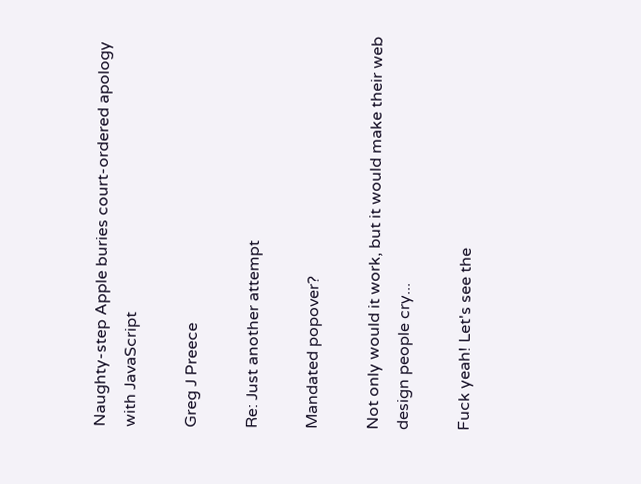Naughty-step Apple buries court-ordered apology with JavaScript

Greg J Preece

Re: Just another attempt

Mandated popover?

Not only would it work, but it would make their web design people cry...

Fuck yeah! Let's see the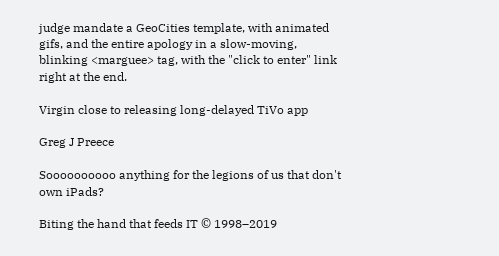judge mandate a GeoCities template, with animated gifs, and the entire apology in a slow-moving, blinking <marguee> tag, with the "click to enter" link right at the end.

Virgin close to releasing long-delayed TiVo app

Greg J Preece

Soooooooooo anything for the legions of us that don't own iPads?

Biting the hand that feeds IT © 1998–2019